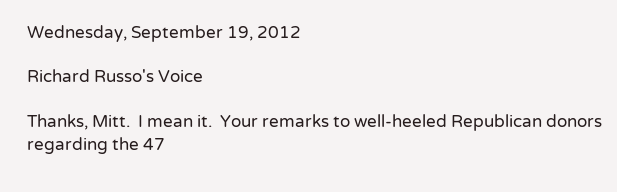Wednesday, September 19, 2012

Richard Russo's Voice

Thanks, Mitt.  I mean it.  Your remarks to well-heeled Republican donors regarding the 47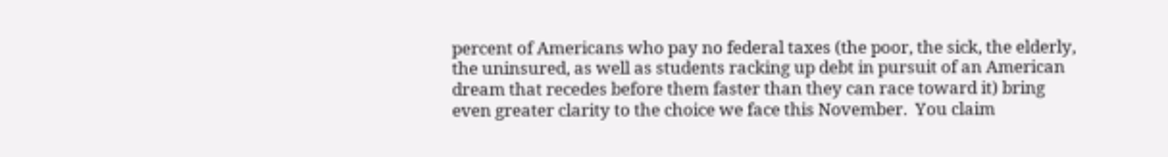percent of Americans who pay no federal taxes (the poor, the sick, the elderly, the uninsured, as well as students racking up debt in pursuit of an American dream that recedes before them faster than they can race toward it) bring even greater clarity to the choice we face this November.  You claim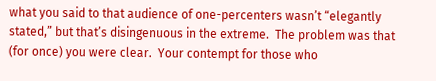what you said to that audience of one-percenters wasn’t “elegantly stated,” but that’s disingenuous in the extreme.  The problem was that (for once) you were clear.  Your contempt for those who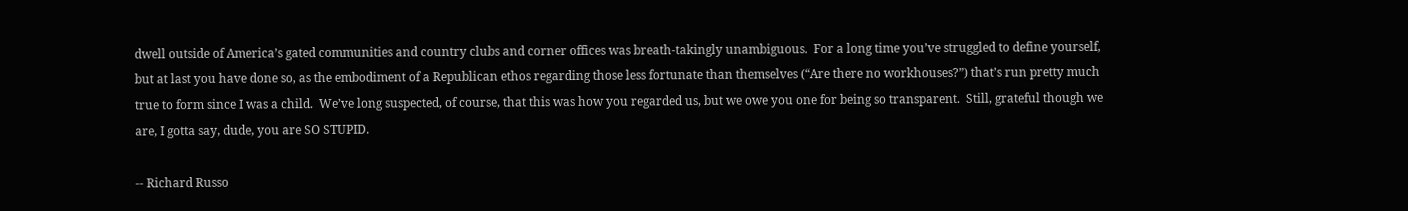dwell outside of America’s gated communities and country clubs and corner offices was breath-takingly unambiguous.  For a long time you’ve struggled to define yourself, but at last you have done so, as the embodiment of a Republican ethos regarding those less fortunate than themselves (“Are there no workhouses?”) that’s run pretty much true to form since I was a child.  We’ve long suspected, of course, that this was how you regarded us, but we owe you one for being so transparent.  Still, grateful though we are, I gotta say, dude, you are SO STUPID.

-- Richard Russo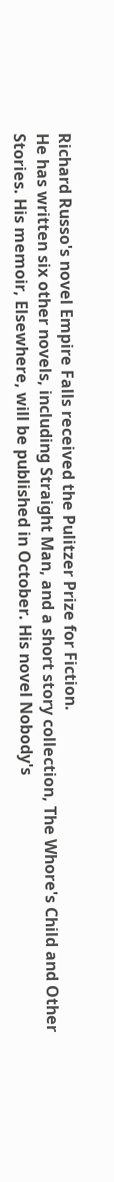Richard Russo's novel Empire Falls received the Pulitzer Prize for Fiction.
He has written six other novels, including Straight Man, and a short story collection, The Whore's Child and Other Stories. His memoir, Elsewhere, will be published in October. His novel Nobody's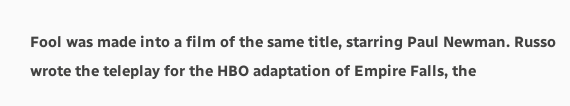Fool was made into a film of the same title, starring Paul Newman. Russo wrote the teleplay for the HBO adaptation of Empire Falls, the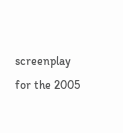screenplay for the 2005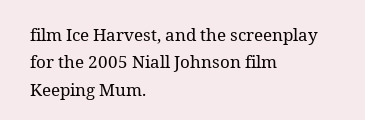film Ice Harvest, and the screenplay for the 2005 Niall Johnson film Keeping Mum.